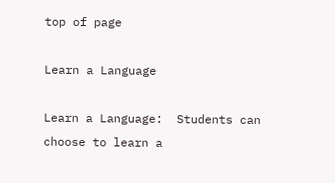top of page

Learn a Language

Learn a Language:  Students can choose to learn a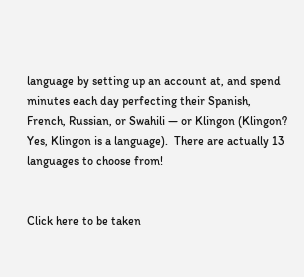language by setting up an account at, and spend minutes each day perfecting their Spanish, French, Russian, or Swahili — or Klingon (Klingon? Yes, Klingon is a language).  There are actually 13 languages to choose from!


Click here to be taken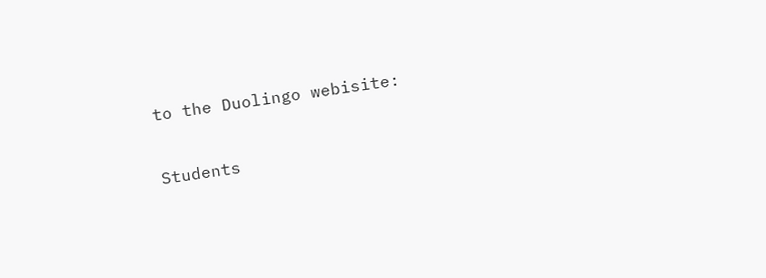to the Duolingo webisite:

Students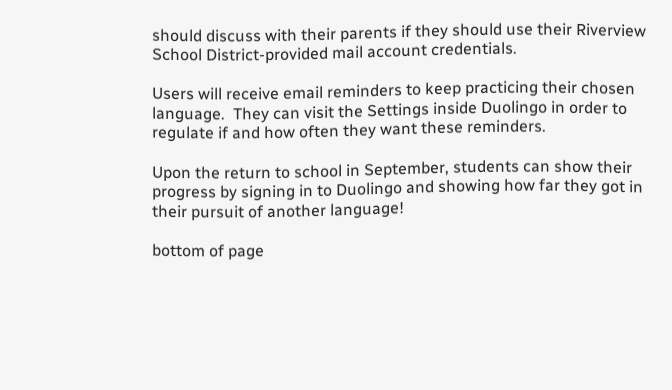should discuss with their parents if they should use their Riverview School District-provided mail account credentials.

Users will receive email reminders to keep practicing their chosen language.  They can visit the Settings inside Duolingo in order to regulate if and how often they want these reminders.

Upon the return to school in September, students can show their progress by signing in to Duolingo and showing how far they got in their pursuit of another language!

bottom of page